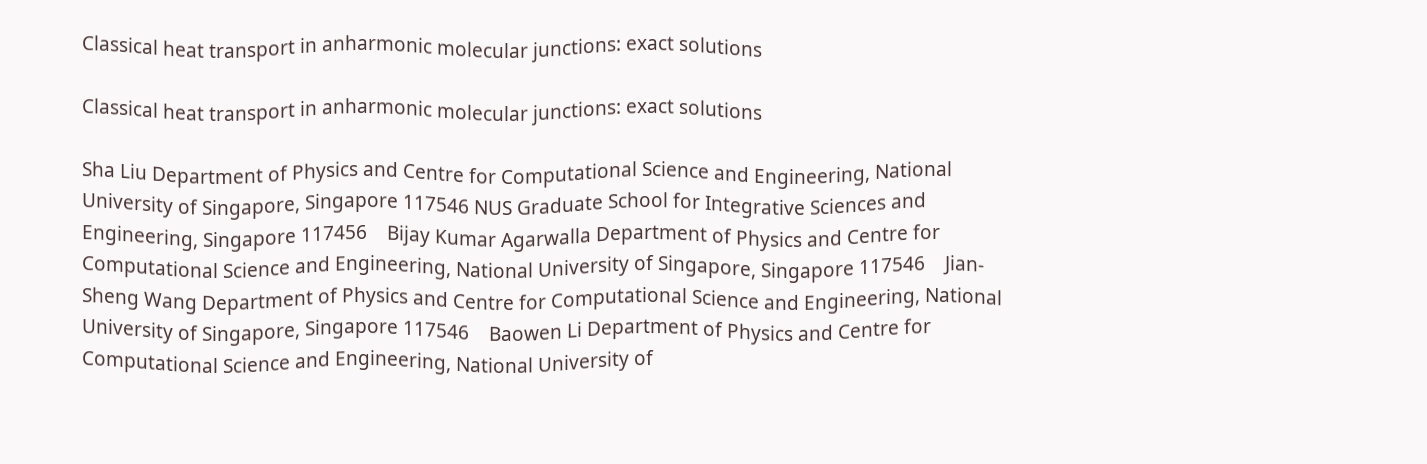Classical heat transport in anharmonic molecular junctions: exact solutions

Classical heat transport in anharmonic molecular junctions: exact solutions

Sha Liu Department of Physics and Centre for Computational Science and Engineering, National University of Singapore, Singapore 117546 NUS Graduate School for Integrative Sciences and Engineering, Singapore 117456    Bijay Kumar Agarwalla Department of Physics and Centre for Computational Science and Engineering, National University of Singapore, Singapore 117546    Jian-Sheng Wang Department of Physics and Centre for Computational Science and Engineering, National University of Singapore, Singapore 117546    Baowen Li Department of Physics and Centre for Computational Science and Engineering, National University of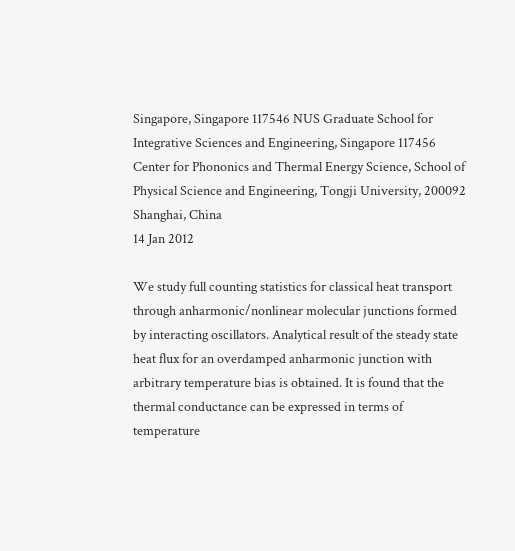Singapore, Singapore 117546 NUS Graduate School for Integrative Sciences and Engineering, Singapore 117456 Center for Phononics and Thermal Energy Science, School of Physical Science and Engineering, Tongji University, 200092 Shanghai, China
14 Jan 2012

We study full counting statistics for classical heat transport through anharmonic/nonlinear molecular junctions formed by interacting oscillators. Analytical result of the steady state heat flux for an overdamped anharmonic junction with arbitrary temperature bias is obtained. It is found that the thermal conductance can be expressed in terms of temperature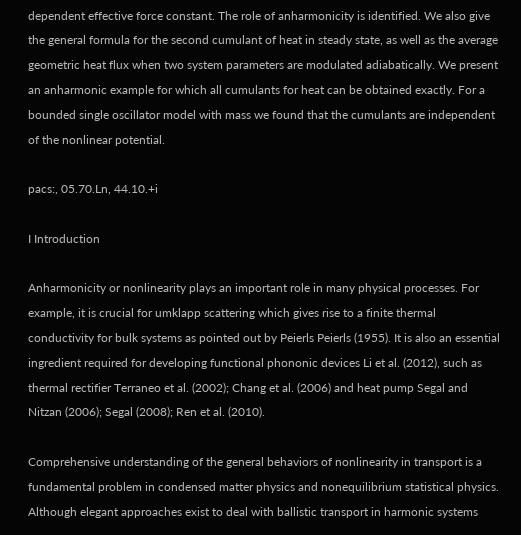dependent effective force constant. The role of anharmonicity is identified. We also give the general formula for the second cumulant of heat in steady state, as well as the average geometric heat flux when two system parameters are modulated adiabatically. We present an anharmonic example for which all cumulants for heat can be obtained exactly. For a bounded single oscillator model with mass we found that the cumulants are independent of the nonlinear potential.

pacs:, 05.70.Ln, 44.10.+i

I Introduction

Anharmonicity or nonlinearity plays an important role in many physical processes. For example, it is crucial for umklapp scattering which gives rise to a finite thermal conductivity for bulk systems as pointed out by Peierls Peierls (1955). It is also an essential ingredient required for developing functional phononic devices Li et al. (2012), such as thermal rectifier Terraneo et al. (2002); Chang et al. (2006) and heat pump Segal and Nitzan (2006); Segal (2008); Ren et al. (2010).

Comprehensive understanding of the general behaviors of nonlinearity in transport is a fundamental problem in condensed matter physics and nonequilibrium statistical physics. Although elegant approaches exist to deal with ballistic transport in harmonic systems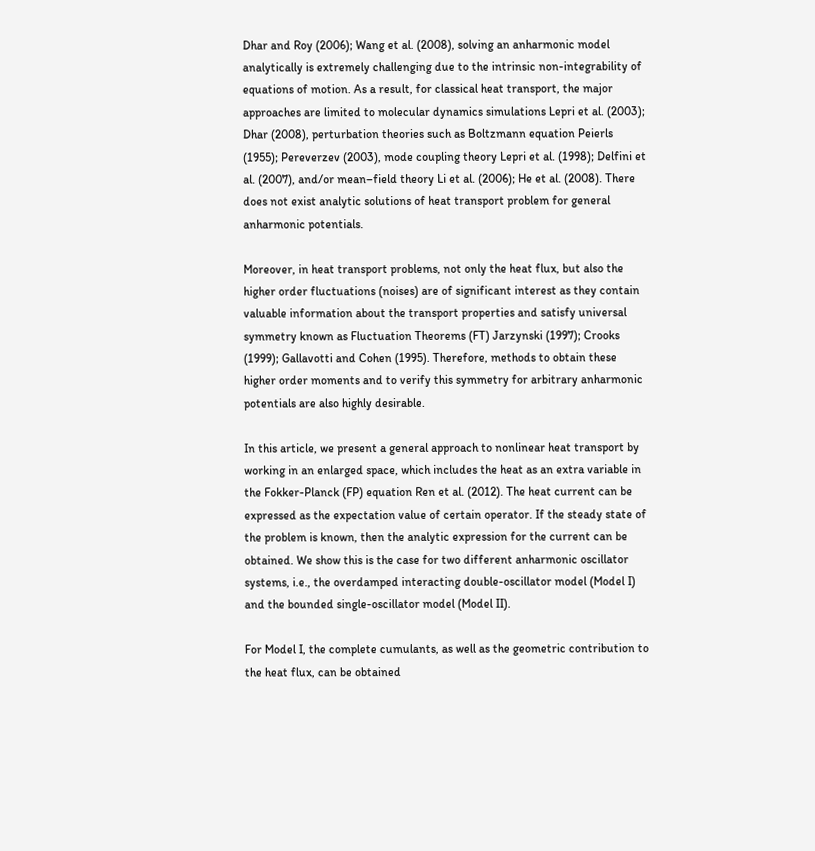Dhar and Roy (2006); Wang et al. (2008), solving an anharmonic model analytically is extremely challenging due to the intrinsic non-integrability of equations of motion. As a result, for classical heat transport, the major approaches are limited to molecular dynamics simulations Lepri et al. (2003); Dhar (2008), perturbation theories such as Boltzmann equation Peierls (1955); Pereverzev (2003), mode coupling theory Lepri et al. (1998); Delfini et al. (2007), and/or mean–field theory Li et al. (2006); He et al. (2008). There does not exist analytic solutions of heat transport problem for general anharmonic potentials.

Moreover, in heat transport problems, not only the heat flux, but also the higher order fluctuations (noises) are of significant interest as they contain valuable information about the transport properties and satisfy universal symmetry known as Fluctuation Theorems (FT) Jarzynski (1997); Crooks (1999); Gallavotti and Cohen (1995). Therefore, methods to obtain these higher order moments and to verify this symmetry for arbitrary anharmonic potentials are also highly desirable.

In this article, we present a general approach to nonlinear heat transport by working in an enlarged space, which includes the heat as an extra variable in the Fokker-Planck (FP) equation Ren et al. (2012). The heat current can be expressed as the expectation value of certain operator. If the steady state of the problem is known, then the analytic expression for the current can be obtained. We show this is the case for two different anharmonic oscillator systems, i.e., the overdamped interacting double-oscillator model (Model I) and the bounded single-oscillator model (Model II).

For Model I, the complete cumulants, as well as the geometric contribution to the heat flux, can be obtained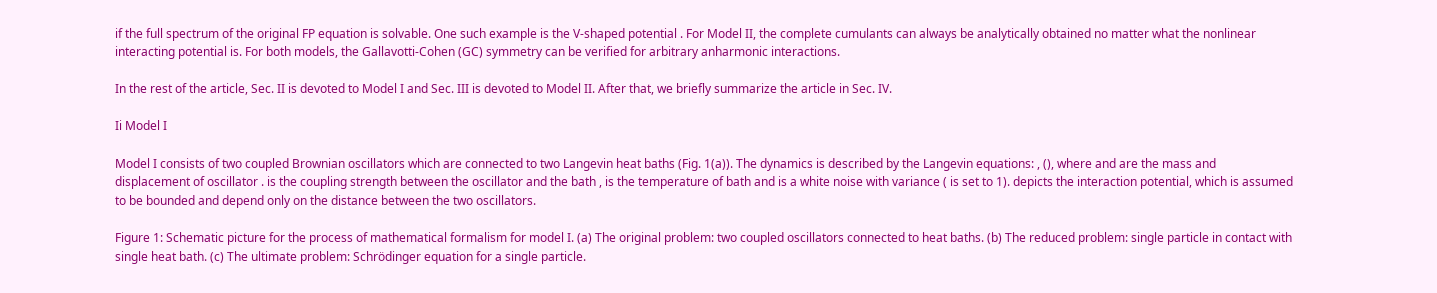if the full spectrum of the original FP equation is solvable. One such example is the V-shaped potential . For Model II, the complete cumulants can always be analytically obtained no matter what the nonlinear interacting potential is. For both models, the Gallavotti-Cohen (GC) symmetry can be verified for arbitrary anharmonic interactions.

In the rest of the article, Sec. II is devoted to Model I and Sec. III is devoted to Model II. After that, we briefly summarize the article in Sec. IV.

Ii Model I

Model I consists of two coupled Brownian oscillators which are connected to two Langevin heat baths (Fig. 1(a)). The dynamics is described by the Langevin equations: , (), where and are the mass and displacement of oscillator . is the coupling strength between the oscillator and the bath , is the temperature of bath and is a white noise with variance ( is set to 1). depicts the interaction potential, which is assumed to be bounded and depend only on the distance between the two oscillators.

Figure 1: Schematic picture for the process of mathematical formalism for model I. (a) The original problem: two coupled oscillators connected to heat baths. (b) The reduced problem: single particle in contact with single heat bath. (c) The ultimate problem: Schrödinger equation for a single particle.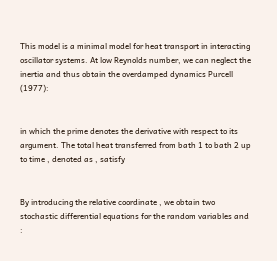This model is a minimal model for heat transport in interacting oscillator systems. At low Reynolds number, we can neglect the inertia and thus obtain the overdamped dynamics Purcell (1977):


in which the prime denotes the derivative with respect to its argument. The total heat transferred from bath 1 to bath 2 up to time , denoted as , satisfy


By introducing the relative coordinate , we obtain two stochastic differential equations for the random variables and :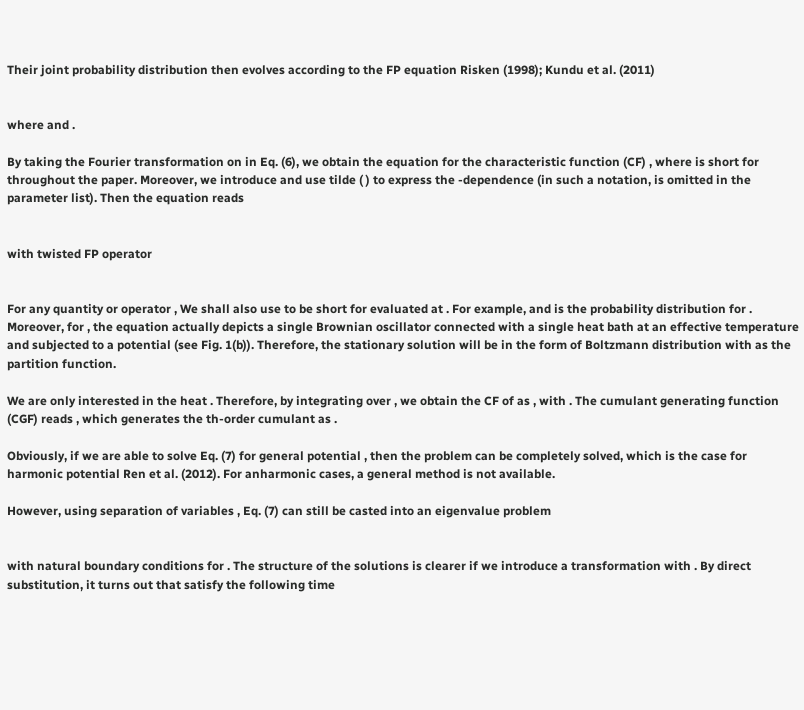Their joint probability distribution then evolves according to the FP equation Risken (1998); Kundu et al. (2011)


where and .

By taking the Fourier transformation on in Eq. (6), we obtain the equation for the characteristic function (CF) , where is short for throughout the paper. Moreover, we introduce and use tilde ( ) to express the -dependence (in such a notation, is omitted in the parameter list). Then the equation reads


with twisted FP operator


For any quantity or operator , We shall also use to be short for evaluated at . For example, and is the probability distribution for . Moreover, for , the equation actually depicts a single Brownian oscillator connected with a single heat bath at an effective temperature and subjected to a potential (see Fig. 1(b)). Therefore, the stationary solution will be in the form of Boltzmann distribution with as the partition function.

We are only interested in the heat . Therefore, by integrating over , we obtain the CF of as , with . The cumulant generating function (CGF) reads , which generates the th-order cumulant as .

Obviously, if we are able to solve Eq. (7) for general potential , then the problem can be completely solved, which is the case for harmonic potential Ren et al. (2012). For anharmonic cases, a general method is not available.

However, using separation of variables , Eq. (7) can still be casted into an eigenvalue problem


with natural boundary conditions for . The structure of the solutions is clearer if we introduce a transformation with . By direct substitution, it turns out that satisfy the following time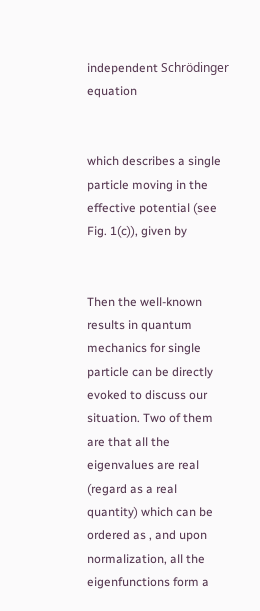independent Schrödinger equation


which describes a single particle moving in the effective potential (see Fig. 1(c)), given by


Then the well-known results in quantum mechanics for single particle can be directly evoked to discuss our situation. Two of them are that all the eigenvalues are real (regard as a real quantity) which can be ordered as , and upon normalization, all the eigenfunctions form a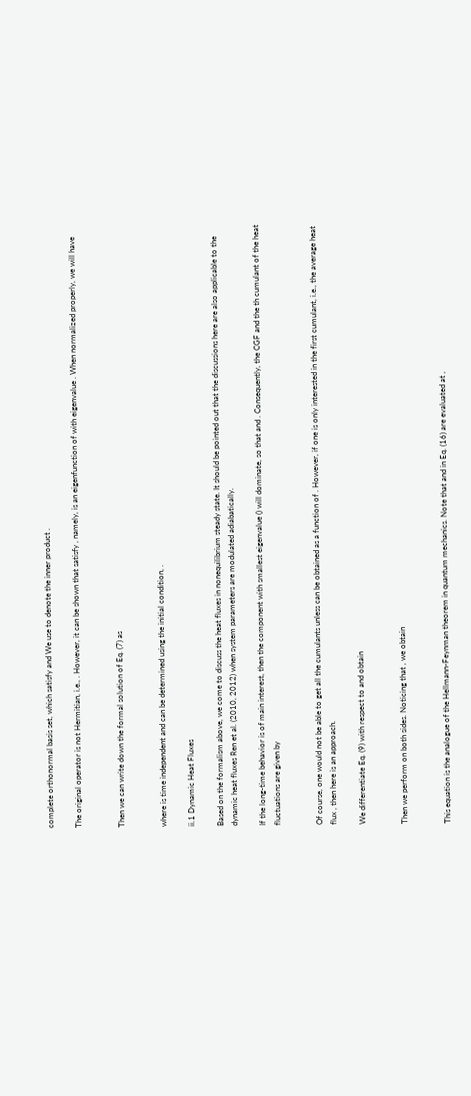complete orthonormal basis set, which satisfy and We use to denote the inner product .

The original operator is not Hermitian, i.e., . However, it can be shown that satisfy , namely, is an eigenfunction of with eigenvalue . When normalized properly, we will have


Then we can write down the formal solution of Eq. (7) as


where is time independent and can be determined using the initial condition, .

ii.1 Dynamic Heat Fluxes

Based on the formalism above, we come to discuss the heat fluxes in nonequilibrium steady state. It should be pointed out that the discussions here are also applicable to the dynamic heat fluxes Ren et al. (2010, 2012) when system parameters are modulated adiabatically.

If the long-time behavior is of main interest, then the component with smallest eigenvalue () will dominate, so that and . Consequently, the CGF and the th cumulant of the heat fluctuations are given by


Of course, one would not be able to get all the cumulants unless can be obtained as a function of . However, if one is only interested in the first cumulant, i.e., the average heat flux , then here is an approach.

We differentiate Eq. (9) with respect to and obtain


Then we perform on both sides. Noticing that , we obtain


This equation is the analogue of the Hellmann-Feynman theorem in quantum mechanics. Note that and in Eq. (16) are evaluated at ,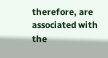therefore, are associated with the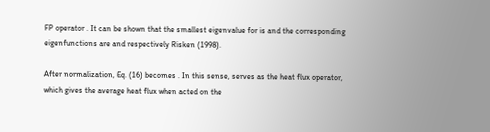FP operator . It can be shown that the smallest eigenvalue for is and the corresponding eigenfunctions are and respectively Risken (1998).

After normalization, Eq. (16) becomes . In this sense, serves as the heat flux operator, which gives the average heat flux when acted on the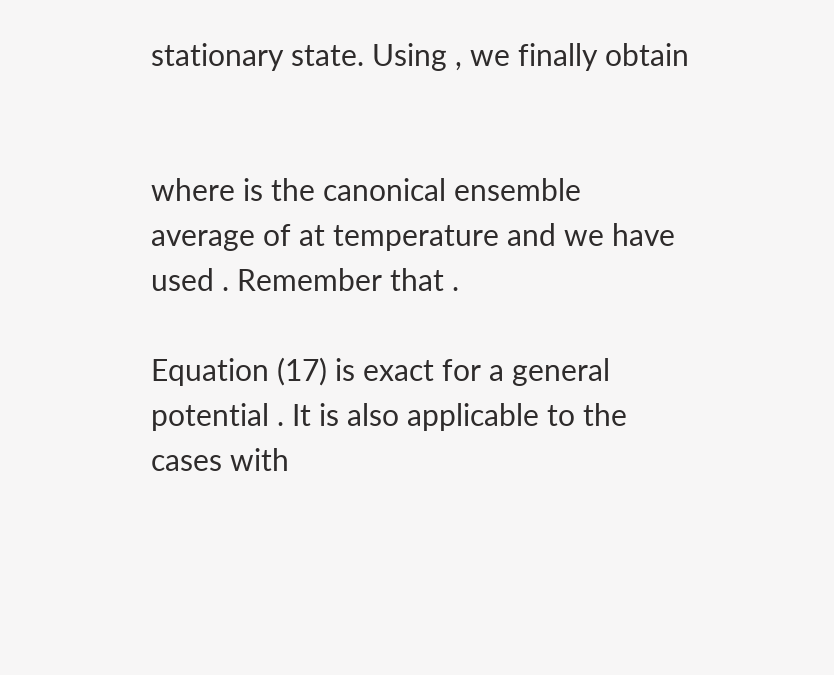stationary state. Using , we finally obtain


where is the canonical ensemble average of at temperature and we have used . Remember that .

Equation (17) is exact for a general potential . It is also applicable to the cases with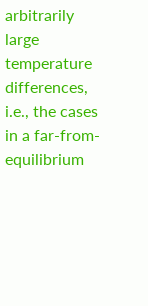arbitrarily large temperature differences, i.e., the cases in a far-from-equilibrium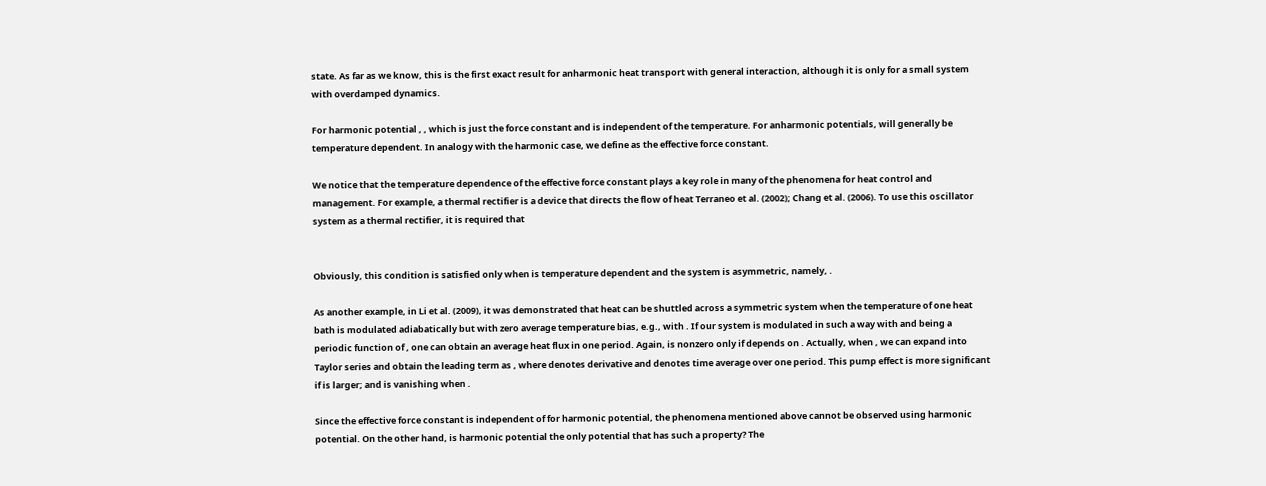state. As far as we know, this is the first exact result for anharmonic heat transport with general interaction, although it is only for a small system with overdamped dynamics.

For harmonic potential , , which is just the force constant and is independent of the temperature. For anharmonic potentials, will generally be temperature dependent. In analogy with the harmonic case, we define as the effective force constant.

We notice that the temperature dependence of the effective force constant plays a key role in many of the phenomena for heat control and management. For example, a thermal rectifier is a device that directs the flow of heat Terraneo et al. (2002); Chang et al. (2006). To use this oscillator system as a thermal rectifier, it is required that


Obviously, this condition is satisfied only when is temperature dependent and the system is asymmetric, namely, .

As another example, in Li et al. (2009), it was demonstrated that heat can be shuttled across a symmetric system when the temperature of one heat bath is modulated adiabatically but with zero average temperature bias, e.g., with . If our system is modulated in such a way with and being a periodic function of , one can obtain an average heat flux in one period. Again, is nonzero only if depends on . Actually, when , we can expand into Taylor series and obtain the leading term as , where denotes derivative and denotes time average over one period. This pump effect is more significant if is larger; and is vanishing when .

Since the effective force constant is independent of for harmonic potential, the phenomena mentioned above cannot be observed using harmonic potential. On the other hand, is harmonic potential the only potential that has such a property? The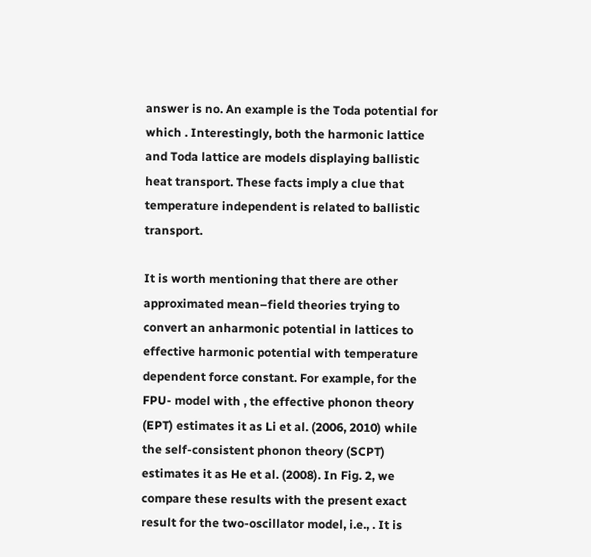answer is no. An example is the Toda potential for which . Interestingly, both the harmonic lattice and Toda lattice are models displaying ballistic heat transport. These facts imply a clue that temperature independent is related to ballistic transport.

It is worth mentioning that there are other approximated mean–field theories trying to convert an anharmonic potential in lattices to effective harmonic potential with temperature dependent force constant. For example, for the FPU- model with , the effective phonon theory (EPT) estimates it as Li et al. (2006, 2010) while the self-consistent phonon theory (SCPT) estimates it as He et al. (2008). In Fig. 2, we compare these results with the present exact result for the two-oscillator model, i.e., . It is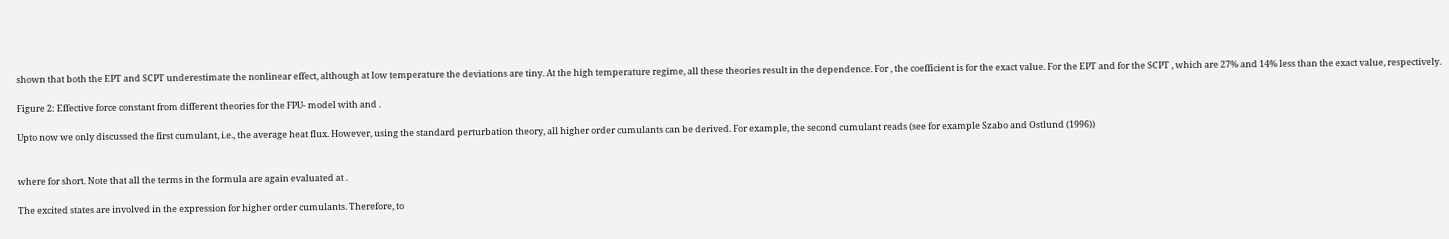shown that both the EPT and SCPT underestimate the nonlinear effect, although at low temperature the deviations are tiny. At the high temperature regime, all these theories result in the dependence. For , the coefficient is for the exact value. For the EPT and for the SCPT , which are 27% and 14% less than the exact value, respectively.

Figure 2: Effective force constant from different theories for the FPU- model with and .

Upto now we only discussed the first cumulant, i.e., the average heat flux. However, using the standard perturbation theory, all higher order cumulants can be derived. For example, the second cumulant reads (see for example Szabo and Ostlund (1996))


where for short. Note that all the terms in the formula are again evaluated at .

The excited states are involved in the expression for higher order cumulants. Therefore, to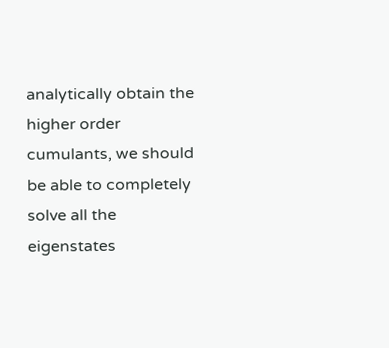analytically obtain the higher order cumulants, we should be able to completely solve all the eigenstates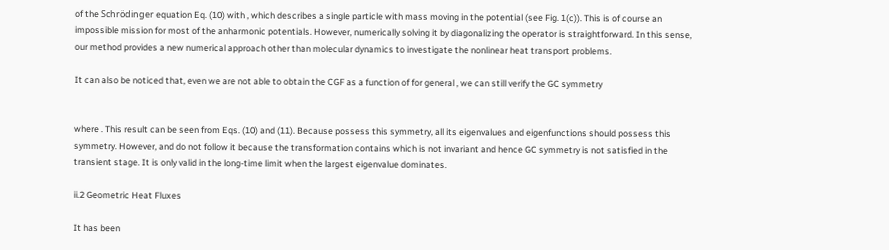of the Schrödinger equation Eq. (10) with , which describes a single particle with mass moving in the potential (see Fig. 1(c)). This is of course an impossible mission for most of the anharmonic potentials. However, numerically solving it by diagonalizing the operator is straightforward. In this sense, our method provides a new numerical approach other than molecular dynamics to investigate the nonlinear heat transport problems.

It can also be noticed that, even we are not able to obtain the CGF as a function of for general , we can still verify the GC symmetry


where . This result can be seen from Eqs. (10) and (11). Because possess this symmetry, all its eigenvalues and eigenfunctions should possess this symmetry. However, and do not follow it because the transformation contains which is not invariant and hence GC symmetry is not satisfied in the transient stage. It is only valid in the long-time limit when the largest eigenvalue dominates.

ii.2 Geometric Heat Fluxes

It has been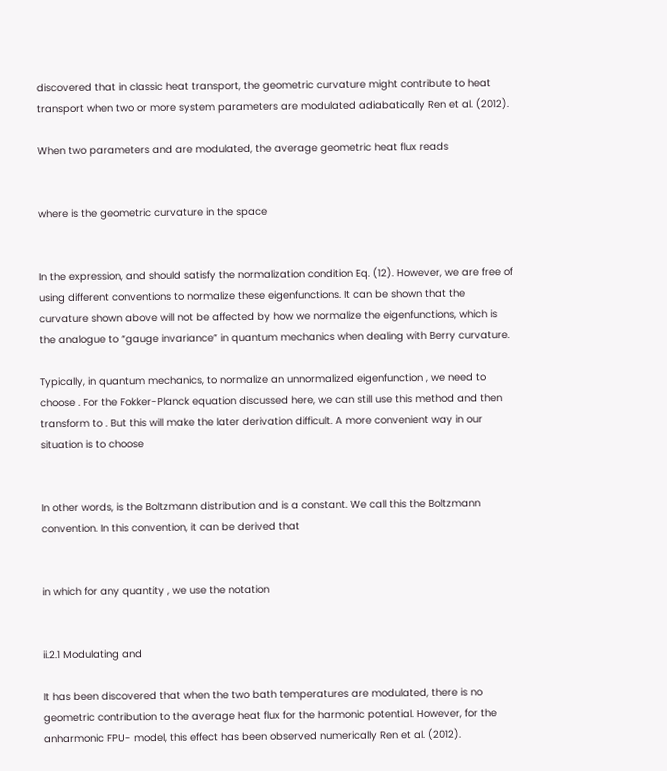discovered that in classic heat transport, the geometric curvature might contribute to heat transport when two or more system parameters are modulated adiabatically Ren et al. (2012).

When two parameters and are modulated, the average geometric heat flux reads


where is the geometric curvature in the space


In the expression, and should satisfy the normalization condition Eq. (12). However, we are free of using different conventions to normalize these eigenfunctions. It can be shown that the curvature shown above will not be affected by how we normalize the eigenfunctions, which is the analogue to “gauge invariance” in quantum mechanics when dealing with Berry curvature.

Typically, in quantum mechanics, to normalize an unnormalized eigenfunction , we need to choose . For the Fokker-Planck equation discussed here, we can still use this method and then transform to . But this will make the later derivation difficult. A more convenient way in our situation is to choose


In other words, is the Boltzmann distribution and is a constant. We call this the Boltzmann convention. In this convention, it can be derived that


in which for any quantity , we use the notation


ii.2.1 Modulating and

It has been discovered that when the two bath temperatures are modulated, there is no geometric contribution to the average heat flux for the harmonic potential. However, for the anharmonic FPU- model, this effect has been observed numerically Ren et al. (2012).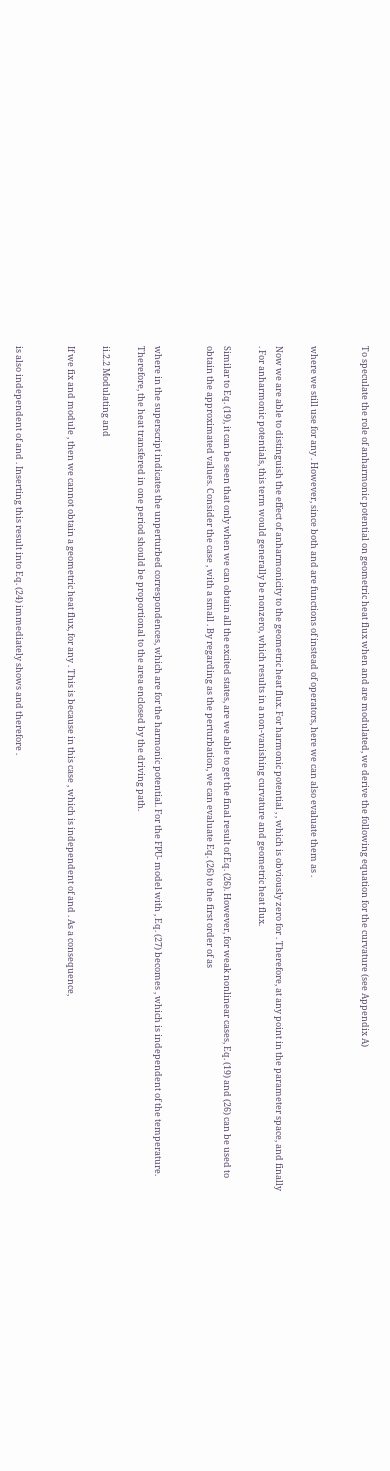To speculate the role of anharmonic potential on geometric heat flux when and are modulated, we derive the following equation for the curvature (see Appendix A)


where we still use for any . However, since both and are functions of instead of operators, here we can also evaluate them as .

Now we are able to distinguish the effect of anharmonicity to the geometric heat flux. For harmonic potential , , which is obviously zero for . Therefore, at any point in the parameter space, and finally . For anharmonic potentials, this term would generally be nonzero, which results in a non-vanishing curvature and geometric heat flux.

Similar to Eq. (19), it can be seen that only when we can obtain all the excited states, are we able to get the final result of Eq. (26). However, for weak nonlinear cases, Eq. (19) and (26) can be used to obtain the approximated values. Consider the case , with a small . By regarding as the perturbation, we can evaluate Eq. (26) to the first order of as


where in the superscript indicates the unperturbed correspondences, which are for the harmonic potential. For the FPU- model with , Eq. (27) becomes , which is independent of the temperature. Therefore, the heat transfered in one period should be proportional to the area enclosed by the driving path.

ii.2.2 Modulating and

If we fix and module , then we cannot obtain a geometric heat flux, for any . This is because in this case , which is independent of and . As a consequence,


is also independent of and . Inserting this result into Eq. (24) immediately shows and therefore .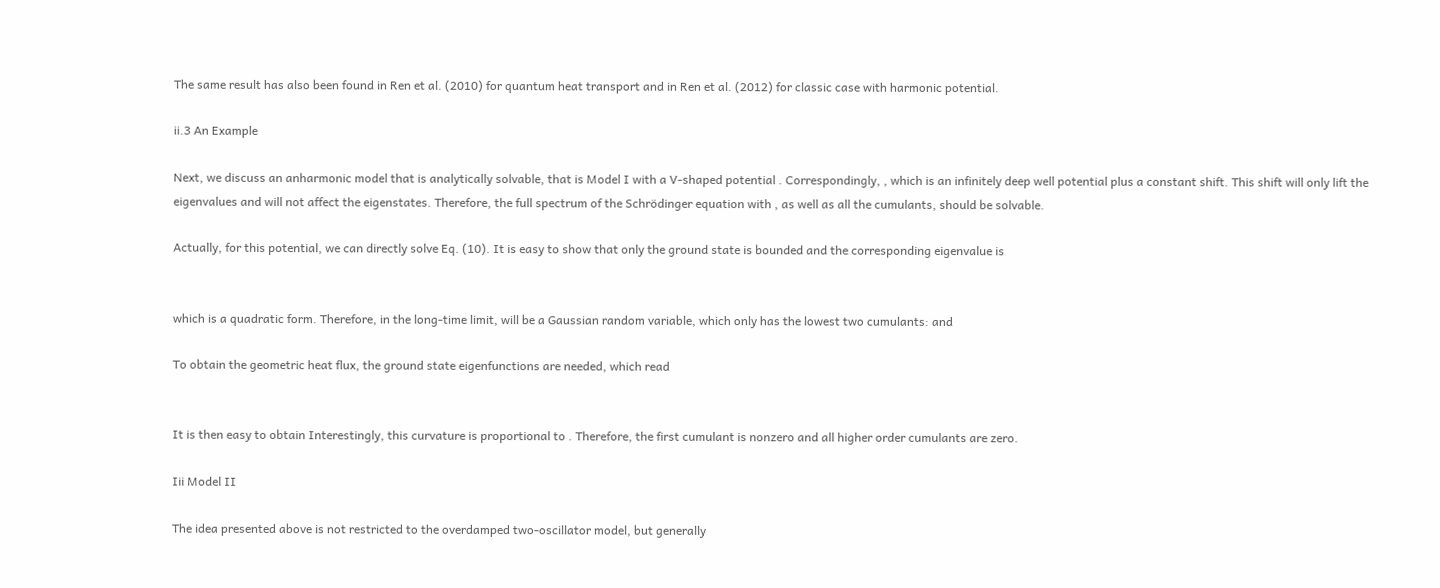The same result has also been found in Ren et al. (2010) for quantum heat transport and in Ren et al. (2012) for classic case with harmonic potential.

ii.3 An Example

Next, we discuss an anharmonic model that is analytically solvable, that is Model I with a V-shaped potential . Correspondingly, , which is an infinitely deep well potential plus a constant shift. This shift will only lift the eigenvalues and will not affect the eigenstates. Therefore, the full spectrum of the Schrödinger equation with , as well as all the cumulants, should be solvable.

Actually, for this potential, we can directly solve Eq. (10). It is easy to show that only the ground state is bounded and the corresponding eigenvalue is


which is a quadratic form. Therefore, in the long-time limit, will be a Gaussian random variable, which only has the lowest two cumulants: and

To obtain the geometric heat flux, the ground state eigenfunctions are needed, which read


It is then easy to obtain Interestingly, this curvature is proportional to . Therefore, the first cumulant is nonzero and all higher order cumulants are zero.

Iii Model II

The idea presented above is not restricted to the overdamped two-oscillator model, but generally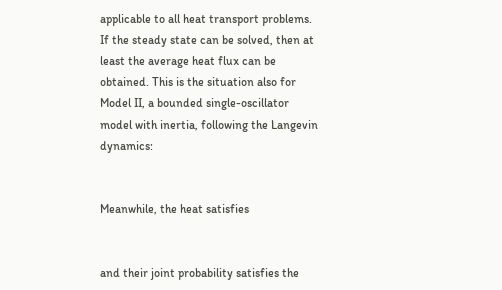applicable to all heat transport problems. If the steady state can be solved, then at least the average heat flux can be obtained. This is the situation also for Model II, a bounded single-oscillator model with inertia, following the Langevin dynamics:


Meanwhile, the heat satisfies


and their joint probability satisfies the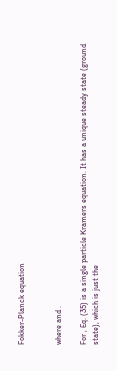Fokker-Planck equation


where and .

For , Eq. (35) is a single particle Kramers equation. It has a unique steady state (ground state), which is just the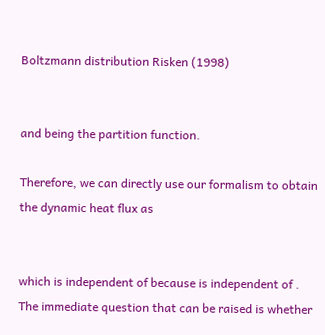Boltzmann distribution Risken (1998)


and being the partition function.

Therefore, we can directly use our formalism to obtain the dynamic heat flux as


which is independent of because is independent of . The immediate question that can be raised is whether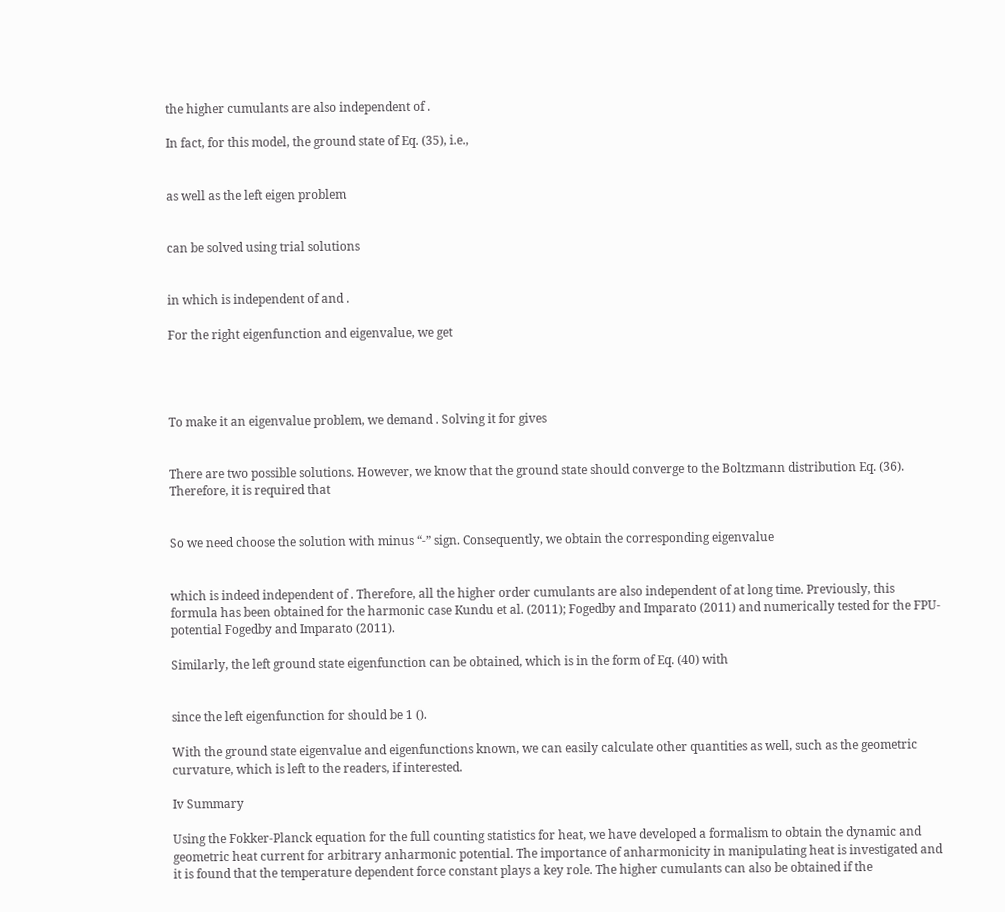the higher cumulants are also independent of .

In fact, for this model, the ground state of Eq. (35), i.e.,


as well as the left eigen problem


can be solved using trial solutions


in which is independent of and .

For the right eigenfunction and eigenvalue, we get




To make it an eigenvalue problem, we demand . Solving it for gives


There are two possible solutions. However, we know that the ground state should converge to the Boltzmann distribution Eq. (36). Therefore, it is required that


So we need choose the solution with minus “-” sign. Consequently, we obtain the corresponding eigenvalue


which is indeed independent of . Therefore, all the higher order cumulants are also independent of at long time. Previously, this formula has been obtained for the harmonic case Kundu et al. (2011); Fogedby and Imparato (2011) and numerically tested for the FPU- potential Fogedby and Imparato (2011).

Similarly, the left ground state eigenfunction can be obtained, which is in the form of Eq. (40) with


since the left eigenfunction for should be 1 ().

With the ground state eigenvalue and eigenfunctions known, we can easily calculate other quantities as well, such as the geometric curvature, which is left to the readers, if interested.

Iv Summary

Using the Fokker-Planck equation for the full counting statistics for heat, we have developed a formalism to obtain the dynamic and geometric heat current for arbitrary anharmonic potential. The importance of anharmonicity in manipulating heat is investigated and it is found that the temperature dependent force constant plays a key role. The higher cumulants can also be obtained if the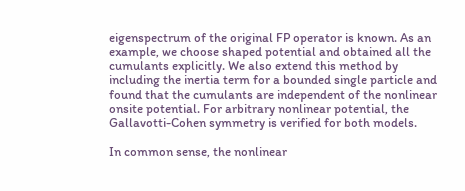eigenspectrum of the original FP operator is known. As an example, we choose shaped potential and obtained all the cumulants explicitly. We also extend this method by including the inertia term for a bounded single particle and found that the cumulants are independent of the nonlinear onsite potential. For arbitrary nonlinear potential, the Gallavotti-Cohen symmetry is verified for both models.

In common sense, the nonlinear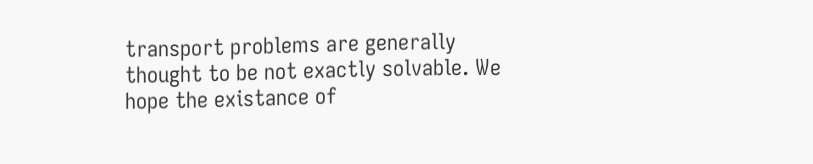transport problems are generally thought to be not exactly solvable. We hope the existance of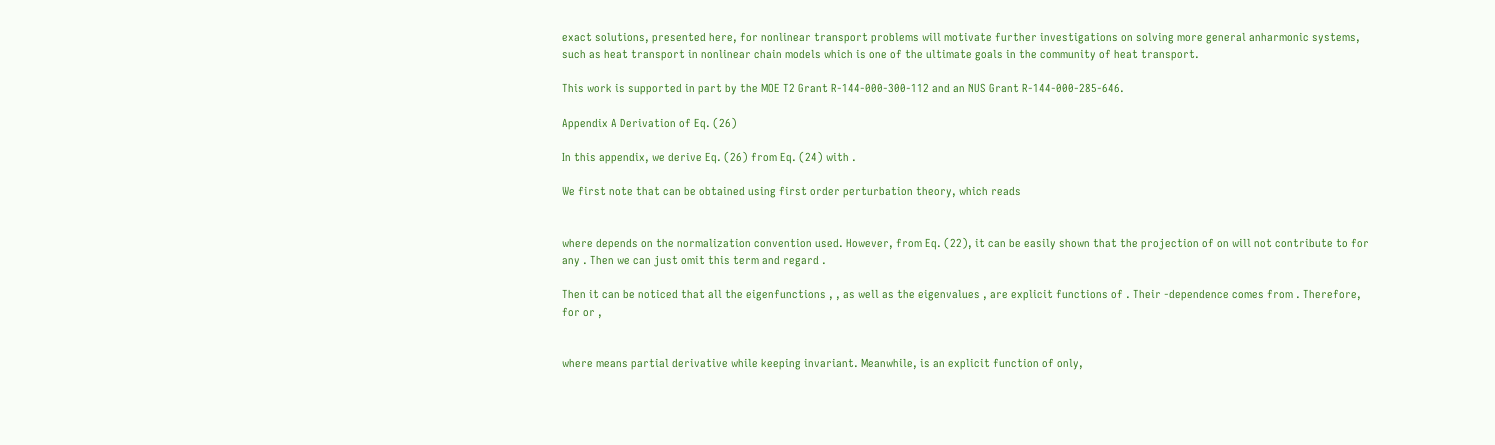exact solutions, presented here, for nonlinear transport problems will motivate further investigations on solving more general anharmonic systems, such as heat transport in nonlinear chain models which is one of the ultimate goals in the community of heat transport.

This work is supported in part by the MOE T2 Grant R-144-000-300-112 and an NUS Grant R-144-000-285-646.

Appendix A Derivation of Eq. (26)

In this appendix, we derive Eq. (26) from Eq. (24) with .

We first note that can be obtained using first order perturbation theory, which reads


where depends on the normalization convention used. However, from Eq. (22), it can be easily shown that the projection of on will not contribute to for any . Then we can just omit this term and regard .

Then it can be noticed that all the eigenfunctions , , as well as the eigenvalues , are explicit functions of . Their -dependence comes from . Therefore, for or ,


where means partial derivative while keeping invariant. Meanwhile, is an explicit function of only,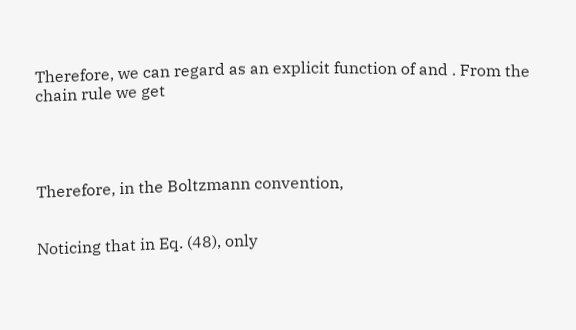Therefore, we can regard as an explicit function of and . From the chain rule we get




Therefore, in the Boltzmann convention,


Noticing that in Eq. (48), only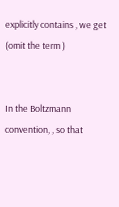explicitly contains , we get (omit the term )


In the Boltzmann convention, , so that